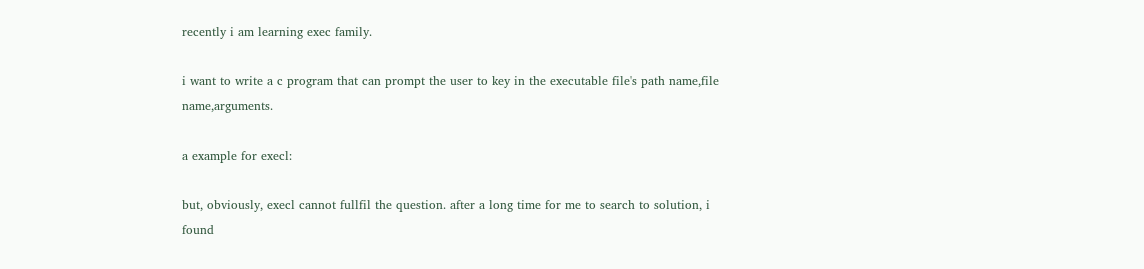recently i am learning exec family.

i want to write a c program that can prompt the user to key in the executable file's path name,file name,arguments.

a example for execl:

but, obviously, execl cannot fullfil the question. after a long time for me to search to solution, i found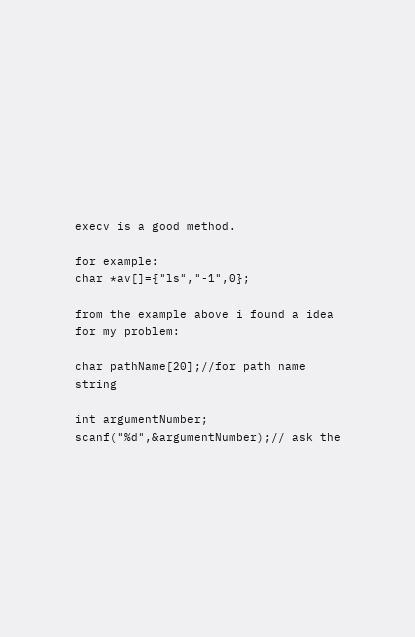execv is a good method.

for example:
char *av[]={"ls","-1",0};

from the example above i found a idea for my problem:

char pathName[20];//for path name string

int argumentNumber;
scanf("%d",&argumentNumber);// ask the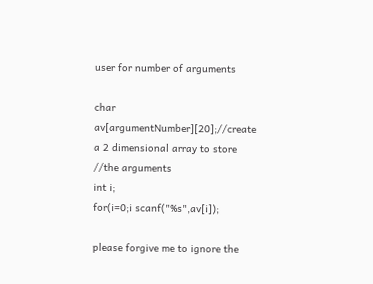user for number of arguments

char av[argumentNumber][20];//create a 2 dimensional array to store
//the arguments
int i;
for(i=0;i scanf("%s",av[i]);

please forgive me to ignore the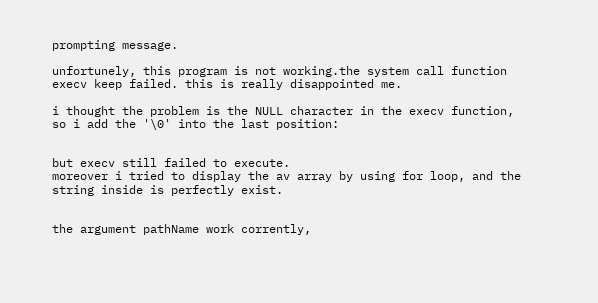prompting message.

unfortunely, this program is not working.the system call function execv keep failed. this is really disappointed me.

i thought the problem is the NULL character in the execv function, so i add the '\0' into the last position:


but execv still failed to execute.
moreover i tried to display the av array by using for loop, and the string inside is perfectly exist.


the argument pathName work corrently,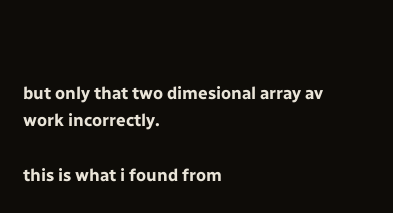but only that two dimesional array av work incorrectly.

this is what i found from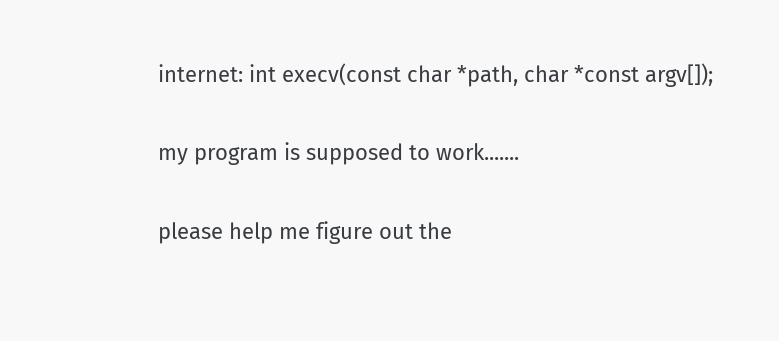internet: int execv(const char *path, char *const argv[]);

my program is supposed to work.......

please help me figure out the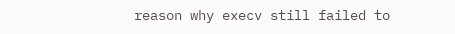reason why execv still failed to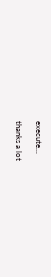execute...

thanks a lot